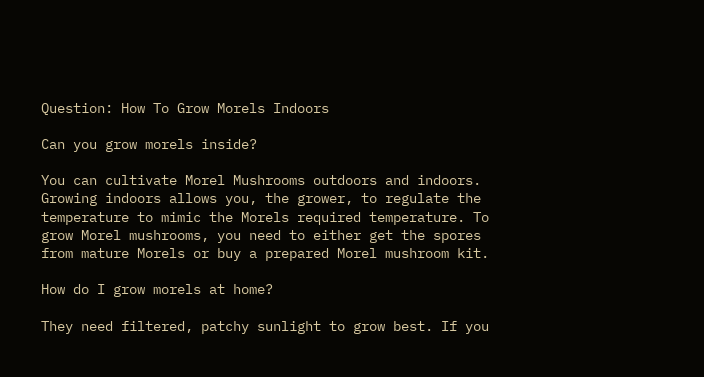Question: How To Grow Morels Indoors

Can you grow morels inside?

You can cultivate Morel Mushrooms outdoors and indoors. Growing indoors allows you, the grower, to regulate the temperature to mimic the Morels required temperature. To grow Morel mushrooms, you need to either get the spores from mature Morels or buy a prepared Morel mushroom kit.

How do I grow morels at home?

They need filtered, patchy sunlight to grow best. If you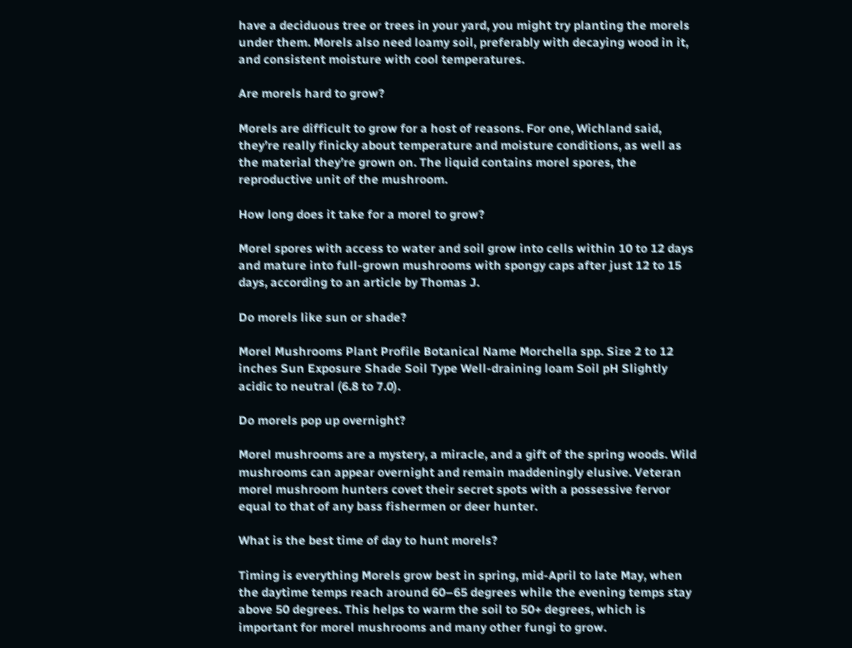have a deciduous tree or trees in your yard, you might try planting the morels under them. Morels also need loamy soil, preferably with decaying wood in it, and consistent moisture with cool temperatures.

Are morels hard to grow?

Morels are difficult to grow for a host of reasons. For one, Wichland said, they’re really finicky about temperature and moisture conditions, as well as the material they’re grown on. The liquid contains morel spores, the reproductive unit of the mushroom.

How long does it take for a morel to grow?

Morel spores with access to water and soil grow into cells within 10 to 12 days and mature into full-grown mushrooms with spongy caps after just 12 to 15 days, according to an article by Thomas J.

Do morels like sun or shade?

Morel Mushrooms Plant Profile Botanical Name Morchella spp. Size 2 to 12 inches Sun Exposure Shade Soil Type Well-draining loam Soil pH Slightly acidic to neutral (6.8 to 7.0).

Do morels pop up overnight?

Morel mushrooms are a mystery, a miracle, and a gift of the spring woods. Wild mushrooms can appear overnight and remain maddeningly elusive. Veteran morel mushroom hunters covet their secret spots with a possessive fervor equal to that of any bass fishermen or deer hunter.

What is the best time of day to hunt morels?

Timing is everything Morels grow best in spring, mid-April to late May, when the daytime temps reach around 60–65 degrees while the evening temps stay above 50 degrees. This helps to warm the soil to 50+ degrees, which is important for morel mushrooms and many other fungi to grow.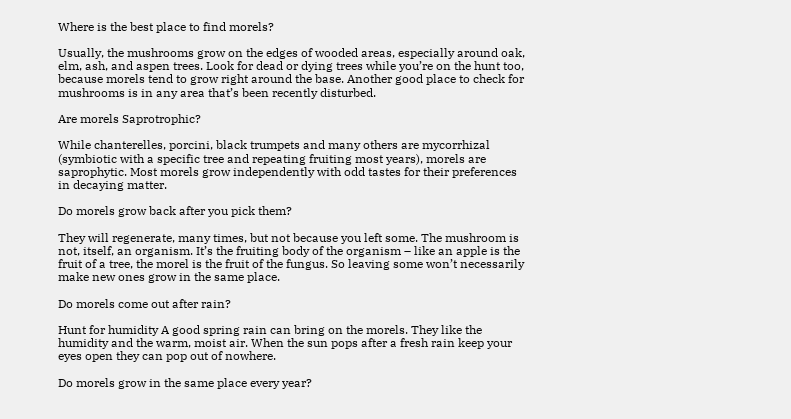Where is the best place to find morels?

Usually, the mushrooms grow on the edges of wooded areas, especially around oak, elm, ash, and aspen trees. Look for dead or dying trees while you’re on the hunt too, because morels tend to grow right around the base. Another good place to check for mushrooms is in any area that’s been recently disturbed.

Are morels Saprotrophic?

While chanterelles, porcini, black trumpets and many others are mycorrhizal (symbiotic with a specific tree and repeating fruiting most years), morels are saprophytic. Most morels grow independently with odd tastes for their preferences in decaying matter.

Do morels grow back after you pick them?

They will regenerate, many times, but not because you left some. The mushroom is not, itself, an organism. It’s the fruiting body of the organism – like an apple is the fruit of a tree, the morel is the fruit of the fungus. So leaving some won’t necessarily make new ones grow in the same place.

Do morels come out after rain?

Hunt for humidity A good spring rain can bring on the morels. They like the humidity and the warm, moist air. When the sun pops after a fresh rain keep your eyes open they can pop out of nowhere.

Do morels grow in the same place every year?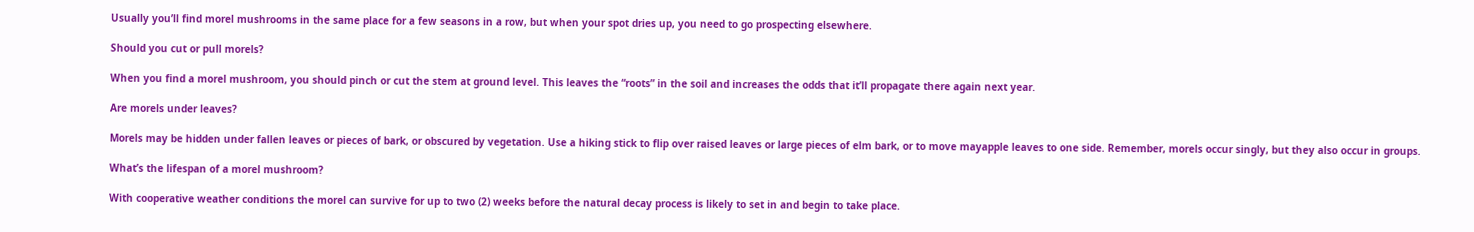Usually you’ll find morel mushrooms in the same place for a few seasons in a row, but when your spot dries up, you need to go prospecting elsewhere.

Should you cut or pull morels?

When you find a morel mushroom, you should pinch or cut the stem at ground level. This leaves the “roots” in the soil and increases the odds that it’ll propagate there again next year.

Are morels under leaves?

Morels may be hidden under fallen leaves or pieces of bark, or obscured by vegetation. Use a hiking stick to flip over raised leaves or large pieces of elm bark, or to move mayapple leaves to one side. Remember, morels occur singly, but they also occur in groups.

What’s the lifespan of a morel mushroom?

With cooperative weather conditions the morel can survive for up to two (2) weeks before the natural decay process is likely to set in and begin to take place.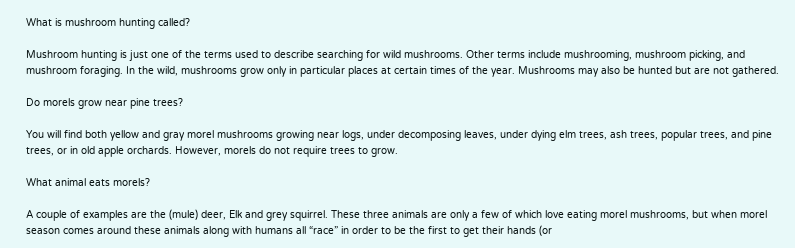What is mushroom hunting called?

Mushroom hunting is just one of the terms used to describe searching for wild mushrooms. Other terms include mushrooming, mushroom picking, and mushroom foraging. In the wild, mushrooms grow only in particular places at certain times of the year. Mushrooms may also be hunted but are not gathered.

Do morels grow near pine trees?

You will find both yellow and gray morel mushrooms growing near logs, under decomposing leaves, under dying elm trees, ash trees, popular trees, and pine trees, or in old apple orchards. However, morels do not require trees to grow.

What animal eats morels?

A couple of examples are the (mule) deer, Elk and grey squirrel. These three animals are only a few of which love eating morel mushrooms, but when morel season comes around these animals along with humans all “race” in order to be the first to get their hands (or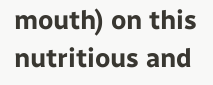mouth) on this nutritious and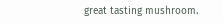great tasting mushroom.